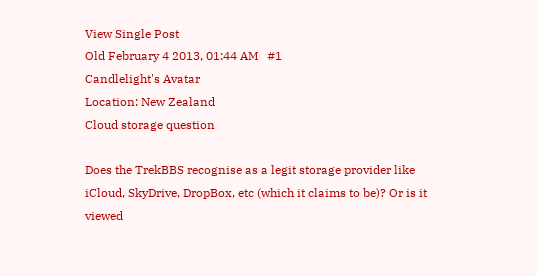View Single Post
Old February 4 2013, 01:44 AM   #1
Candlelight's Avatar
Location: New Zealand
Cloud storage question

Does the TrekBBS recognise as a legit storage provider like iCloud, SkyDrive, DropBox, etc (which it claims to be)? Or is it viewed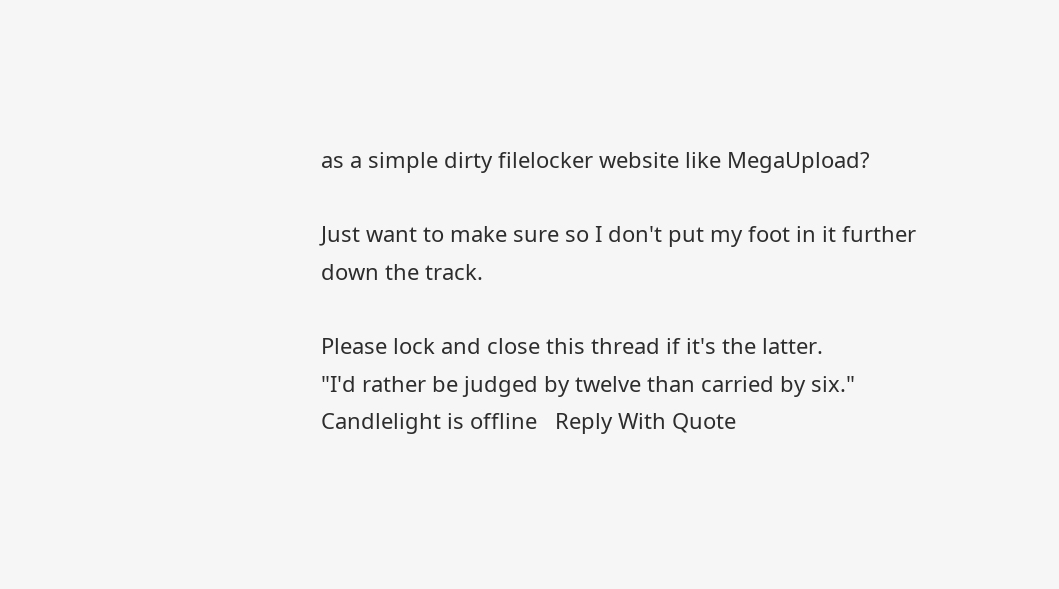as a simple dirty filelocker website like MegaUpload?

Just want to make sure so I don't put my foot in it further down the track.

Please lock and close this thread if it's the latter.
"I'd rather be judged by twelve than carried by six."
Candlelight is offline   Reply With Quote